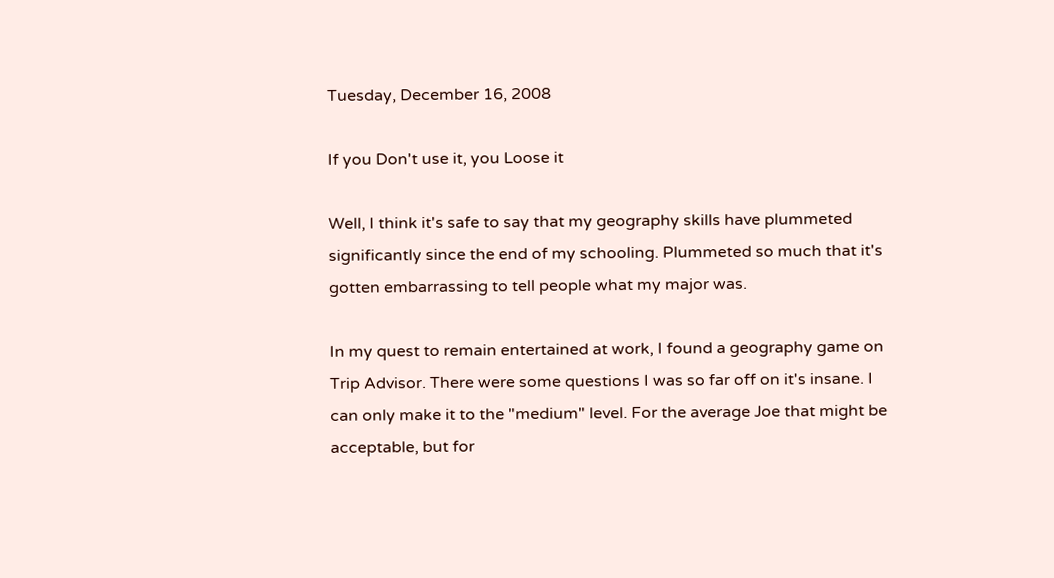Tuesday, December 16, 2008

If you Don't use it, you Loose it

Well, I think it's safe to say that my geography skills have plummeted significantly since the end of my schooling. Plummeted so much that it's gotten embarrassing to tell people what my major was.

In my quest to remain entertained at work, I found a geography game on Trip Advisor. There were some questions I was so far off on it's insane. I can only make it to the "medium" level. For the average Joe that might be acceptable, but for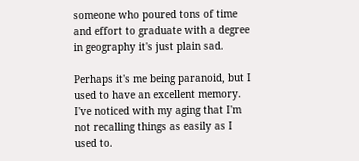someone who poured tons of time and effort to graduate with a degree in geography it's just plain sad.

Perhaps it's me being paranoid, but I used to have an excellent memory. I've noticed with my aging that I'm not recalling things as easily as I used to.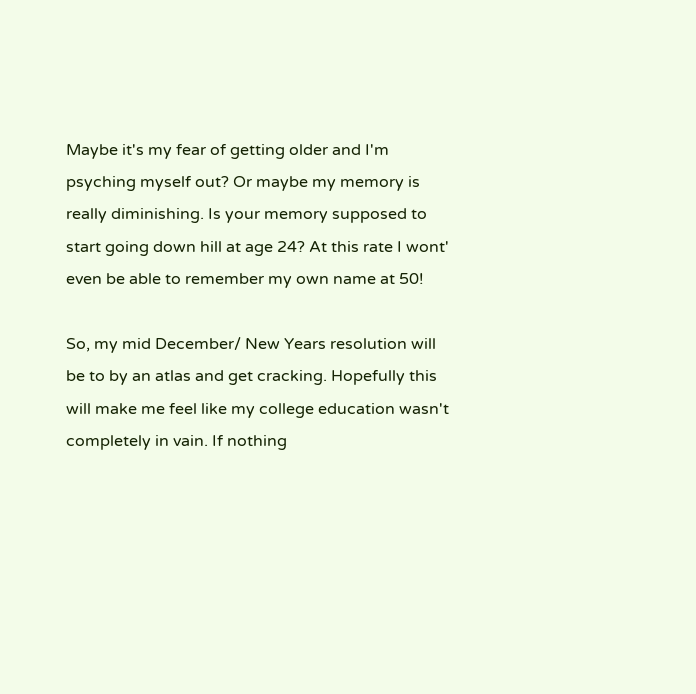Maybe it's my fear of getting older and I'm psyching myself out? Or maybe my memory is really diminishing. Is your memory supposed to start going down hill at age 24? At this rate I wont' even be able to remember my own name at 50!

So, my mid December/ New Years resolution will be to by an atlas and get cracking. Hopefully this will make me feel like my college education wasn't completely in vain. If nothing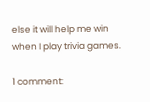else it will help me win when I play trivia games.

1 comment: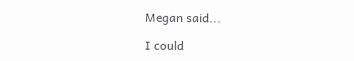Megan said...

I could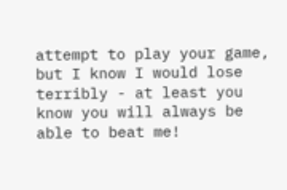attempt to play your game, but I know I would lose terribly - at least you know you will always be able to beat me!